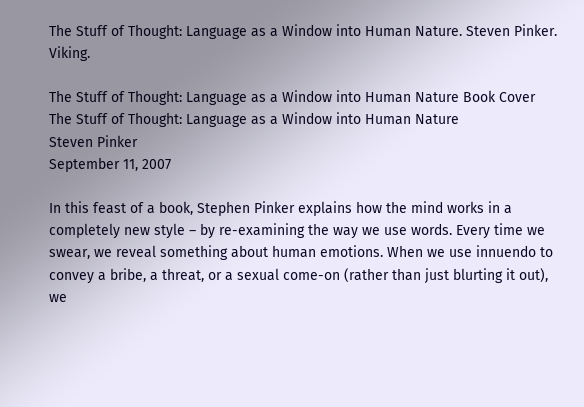The Stuff of Thought: Language as a Window into Human Nature. Steven Pinker. Viking.

The Stuff of Thought: Language as a Window into Human Nature Book Cover The Stuff of Thought: Language as a Window into Human Nature
Steven Pinker
September 11, 2007

In this feast of a book, Stephen Pinker explains how the mind works in a completely new style – by re-examining the way we use words. Every time we swear, we reveal something about human emotions. When we use innuendo to convey a bribe, a threat, or a sexual come-on (rather than just blurting it out), we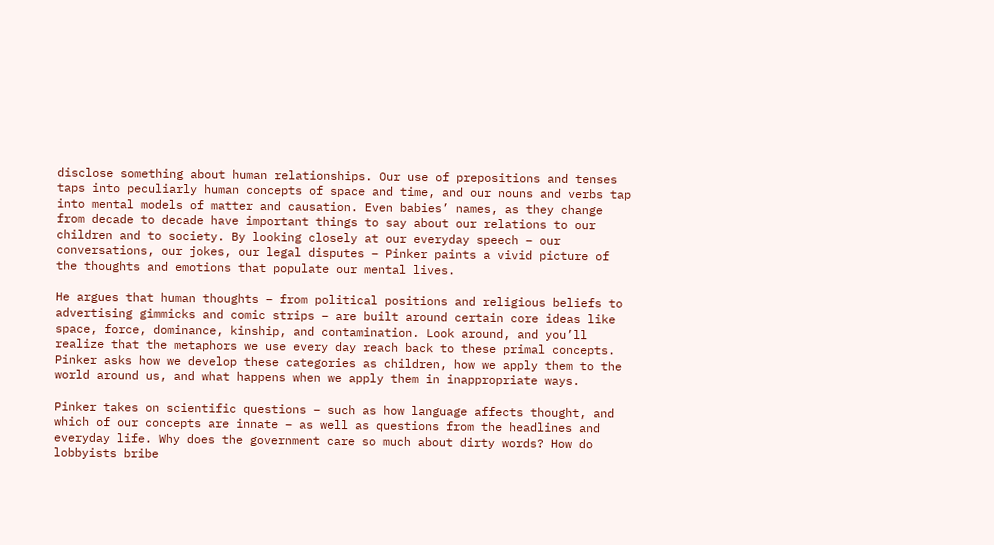disclose something about human relationships. Our use of prepositions and tenses taps into peculiarly human concepts of space and time, and our nouns and verbs tap into mental models of matter and causation. Even babies’ names, as they change from decade to decade have important things to say about our relations to our children and to society. By looking closely at our everyday speech – our conversations, our jokes, our legal disputes – Pinker paints a vivid picture of the thoughts and emotions that populate our mental lives.

He argues that human thoughts – from political positions and religious beliefs to advertising gimmicks and comic strips – are built around certain core ideas like space, force, dominance, kinship, and contamination. Look around, and you’ll realize that the metaphors we use every day reach back to these primal concepts. Pinker asks how we develop these categories as children, how we apply them to the world around us, and what happens when we apply them in inappropriate ways.

Pinker takes on scientific questions – such as how language affects thought, and which of our concepts are innate – as well as questions from the headlines and everyday life. Why does the government care so much about dirty words? How do lobbyists bribe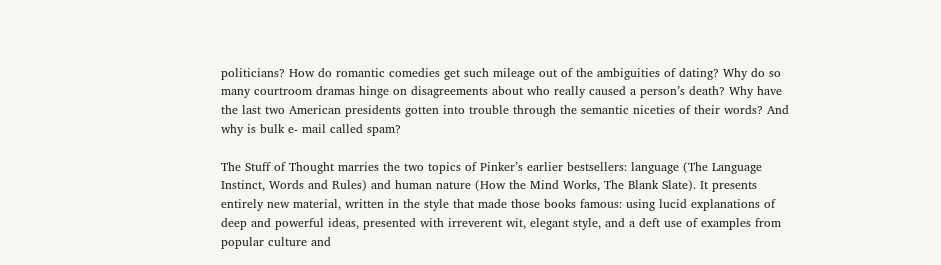politicians? How do romantic comedies get such mileage out of the ambiguities of dating? Why do so many courtroom dramas hinge on disagreements about who really caused a person’s death? Why have the last two American presidents gotten into trouble through the semantic niceties of their words? And why is bulk e- mail called spam?

The Stuff of Thought marries the two topics of Pinker’s earlier bestsellers: language (The Language Instinct, Words and Rules) and human nature (How the Mind Works, The Blank Slate). It presents entirely new material, written in the style that made those books famous: using lucid explanations of deep and powerful ideas, presented with irreverent wit, elegant style, and a deft use of examples from popular culture and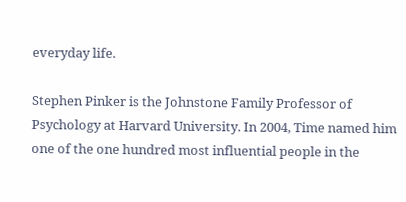everyday life.

Stephen Pinker is the Johnstone Family Professor of Psychology at Harvard University. In 2004, Time named him one of the one hundred most influential people in the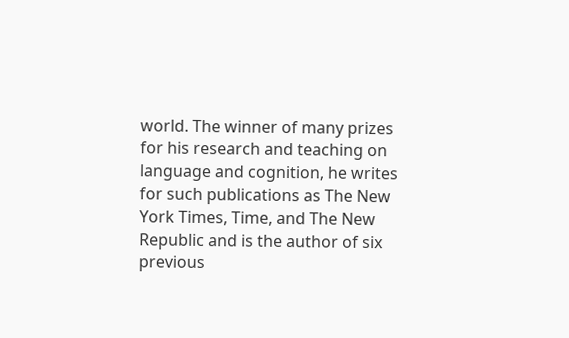world. The winner of many prizes for his research and teaching on language and cognition, he writes for such publications as The New York Times, Time, and The New Republic and is the author of six previous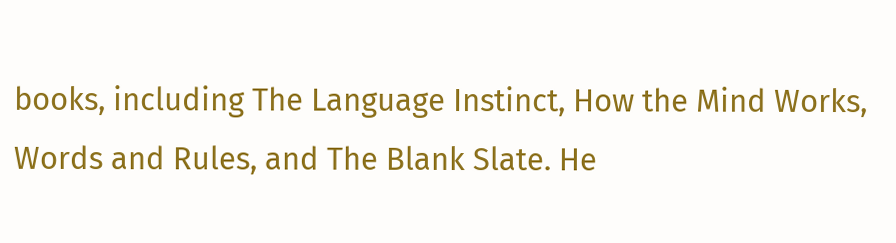books, including The Language Instinct, How the Mind Works, Words and Rules, and The Blank Slate. He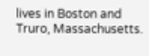lives in Boston and Truro, Massachusetts.